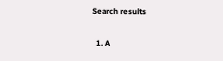Search results

  1. A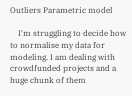Outliers Parametric model

    I'm struggling to decide how to normalise my data for modeling. I am dealing with crowdfunded projects and a huge chunk of them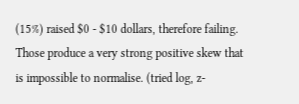(15%) raised $0 - $10 dollars, therefore failing. Those produce a very strong positive skew that is impossible to normalise. (tried log, z-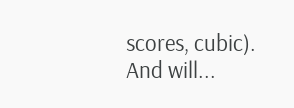scores, cubic). And will...